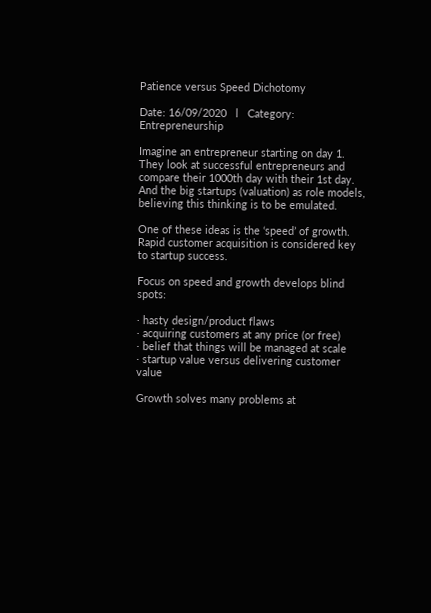Patience versus Speed Dichotomy

Date: 16/09/2020   l   Category: Entrepreneurship

Imagine an entrepreneur starting on day 1. They look at successful entrepreneurs and compare their 1000th day with their 1st day. And the big startups (valuation) as role models, believing this thinking is to be emulated.

One of these ideas is the ‘speed’ of growth. Rapid customer acquisition is considered key to startup success.

Focus on speed and growth develops blind spots:

· hasty design/product flaws
· acquiring customers at any price (or free)
· belief that things will be managed at scale
· startup value versus delivering customer value

Growth solves many problems at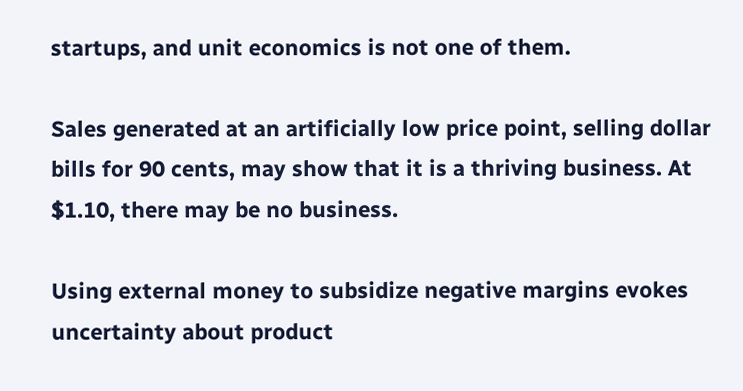startups, and unit economics is not one of them.

Sales generated at an artificially low price point, selling dollar bills for 90 cents, may show that it is a thriving business. At $1.10, there may be no business.

Using external money to subsidize negative margins evokes uncertainty about product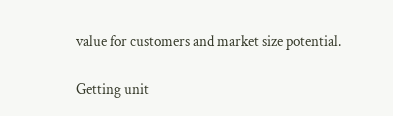value for customers and market size potential.

Getting unit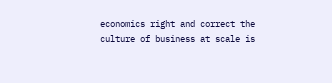economics right and correct the culture of business at scale is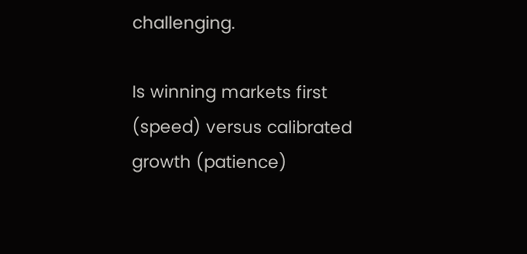challenging.

Is winning markets first (speed) versus calibrated growth (patience)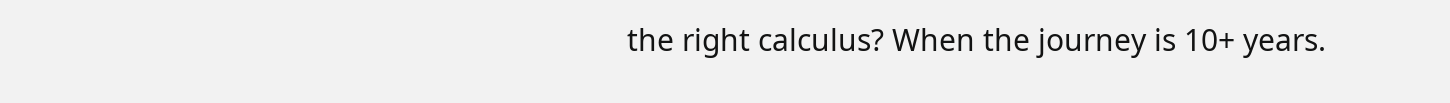the right calculus? When the journey is 10+ years.